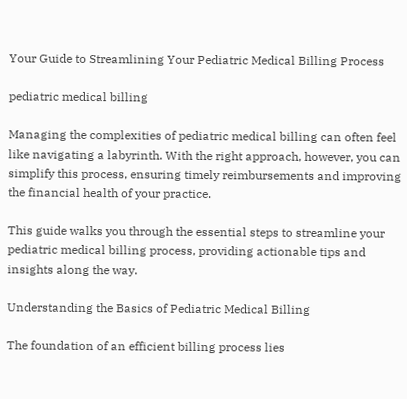Your Guide to Streamlining Your Pediatric Medical Billing Process

pediatric medical billing

Managing the complexities of pediatric medical billing can often feel like navigating a labyrinth. With the right approach, however, you can simplify this process, ensuring timely reimbursements and improving the financial health of your practice.

This guide walks you through the essential steps to streamline your pediatric medical billing process, providing actionable tips and insights along the way.

Understanding the Basics of Pediatric Medical Billing

The foundation of an efficient billing process lies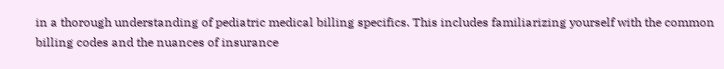in a thorough understanding of pediatric medical billing specifics. This includes familiarizing yourself with the common billing codes and the nuances of insurance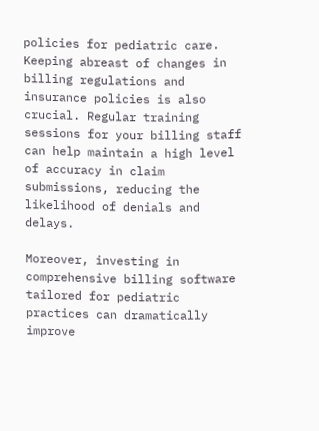policies for pediatric care. Keeping abreast of changes in billing regulations and insurance policies is also crucial. Regular training sessions for your billing staff can help maintain a high level of accuracy in claim submissions, reducing the likelihood of denials and delays.

Moreover, investing in comprehensive billing software tailored for pediatric practices can dramatically improve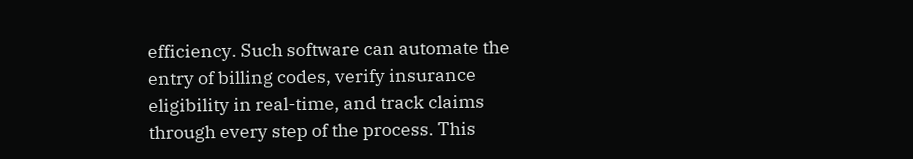efficiency. Such software can automate the entry of billing codes, verify insurance eligibility in real-time, and track claims through every step of the process. This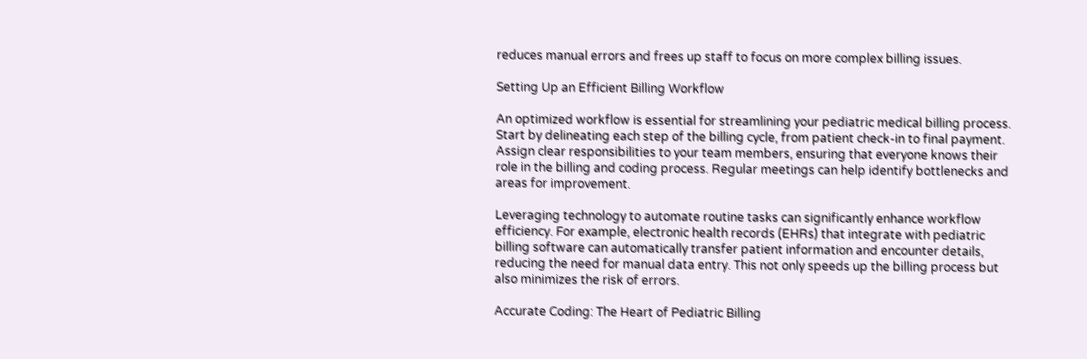reduces manual errors and frees up staff to focus on more complex billing issues.

Setting Up an Efficient Billing Workflow

An optimized workflow is essential for streamlining your pediatric medical billing process. Start by delineating each step of the billing cycle, from patient check-in to final payment. Assign clear responsibilities to your team members, ensuring that everyone knows their role in the billing and coding process. Regular meetings can help identify bottlenecks and areas for improvement.

Leveraging technology to automate routine tasks can significantly enhance workflow efficiency. For example, electronic health records (EHRs) that integrate with pediatric billing software can automatically transfer patient information and encounter details, reducing the need for manual data entry. This not only speeds up the billing process but also minimizes the risk of errors.

Accurate Coding: The Heart of Pediatric Billing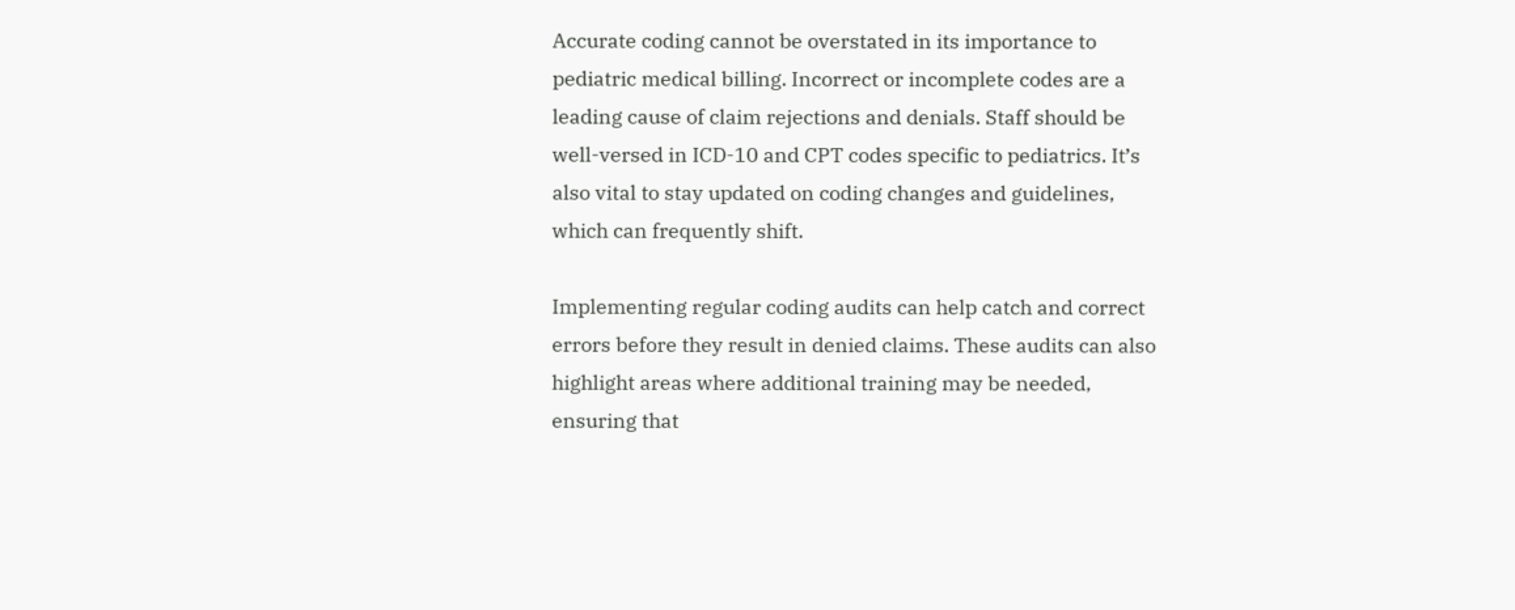Accurate coding cannot be overstated in its importance to pediatric medical billing. Incorrect or incomplete codes are a leading cause of claim rejections and denials. Staff should be well-versed in ICD-10 and CPT codes specific to pediatrics. It’s also vital to stay updated on coding changes and guidelines, which can frequently shift.

Implementing regular coding audits can help catch and correct errors before they result in denied claims. These audits can also highlight areas where additional training may be needed, ensuring that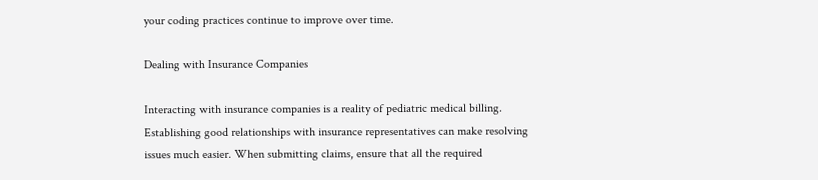your coding practices continue to improve over time.

Dealing with Insurance Companies

Interacting with insurance companies is a reality of pediatric medical billing. Establishing good relationships with insurance representatives can make resolving issues much easier. When submitting claims, ensure that all the required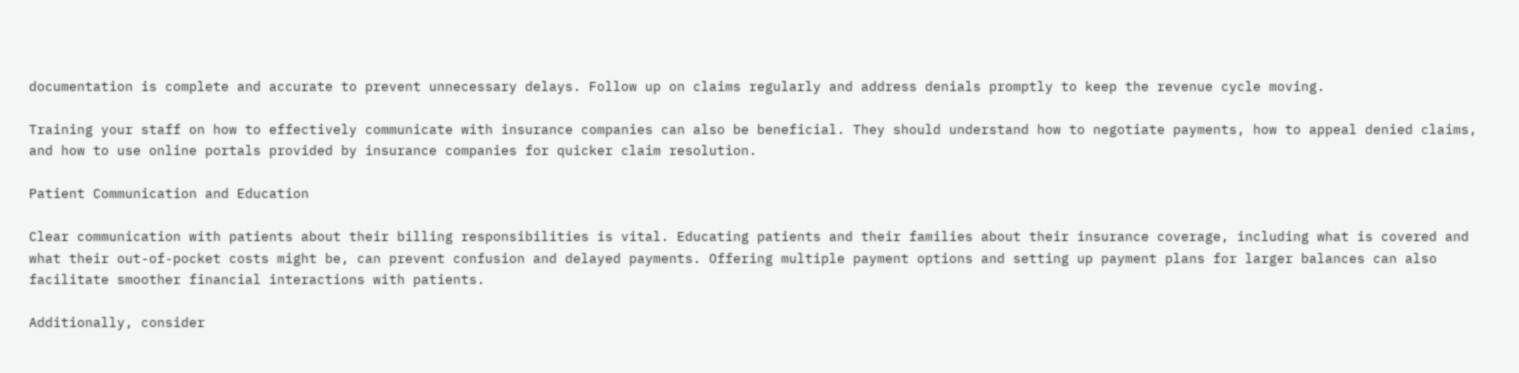documentation is complete and accurate to prevent unnecessary delays. Follow up on claims regularly and address denials promptly to keep the revenue cycle moving.

Training your staff on how to effectively communicate with insurance companies can also be beneficial. They should understand how to negotiate payments, how to appeal denied claims, and how to use online portals provided by insurance companies for quicker claim resolution.

Patient Communication and Education

Clear communication with patients about their billing responsibilities is vital. Educating patients and their families about their insurance coverage, including what is covered and what their out-of-pocket costs might be, can prevent confusion and delayed payments. Offering multiple payment options and setting up payment plans for larger balances can also facilitate smoother financial interactions with patients.

Additionally, consider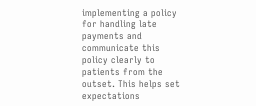implementing a policy for handling late payments and communicate this policy clearly to patients from the outset. This helps set expectations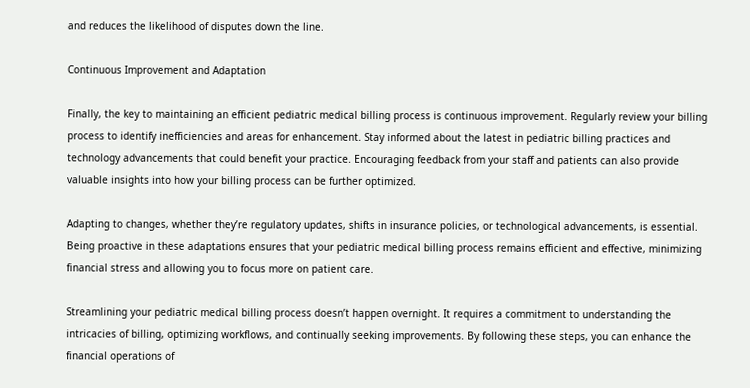and reduces the likelihood of disputes down the line.

Continuous Improvement and Adaptation

Finally, the key to maintaining an efficient pediatric medical billing process is continuous improvement. Regularly review your billing process to identify inefficiencies and areas for enhancement. Stay informed about the latest in pediatric billing practices and technology advancements that could benefit your practice. Encouraging feedback from your staff and patients can also provide valuable insights into how your billing process can be further optimized.

Adapting to changes, whether they’re regulatory updates, shifts in insurance policies, or technological advancements, is essential. Being proactive in these adaptations ensures that your pediatric medical billing process remains efficient and effective, minimizing financial stress and allowing you to focus more on patient care.

Streamlining your pediatric medical billing process doesn’t happen overnight. It requires a commitment to understanding the intricacies of billing, optimizing workflows, and continually seeking improvements. By following these steps, you can enhance the financial operations of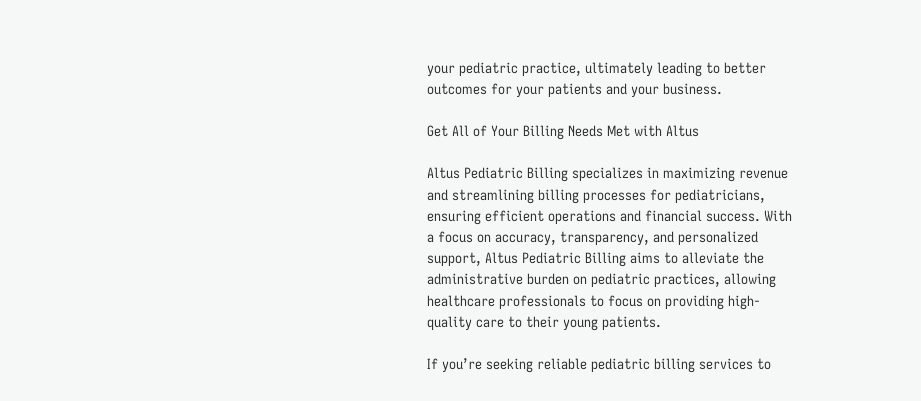your pediatric practice, ultimately leading to better outcomes for your patients and your business.

Get All of Your Billing Needs Met with Altus

Altus Pediatric Billing specializes in maximizing revenue and streamlining billing processes for pediatricians, ensuring efficient operations and financial success. With a focus on accuracy, transparency, and personalized support, Altus Pediatric Billing aims to alleviate the administrative burden on pediatric practices, allowing healthcare professionals to focus on providing high-quality care to their young patients.

If you’re seeking reliable pediatric billing services to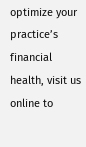optimize your practice’s financial health, visit us online to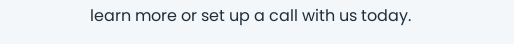learn more or set up a call with us today.